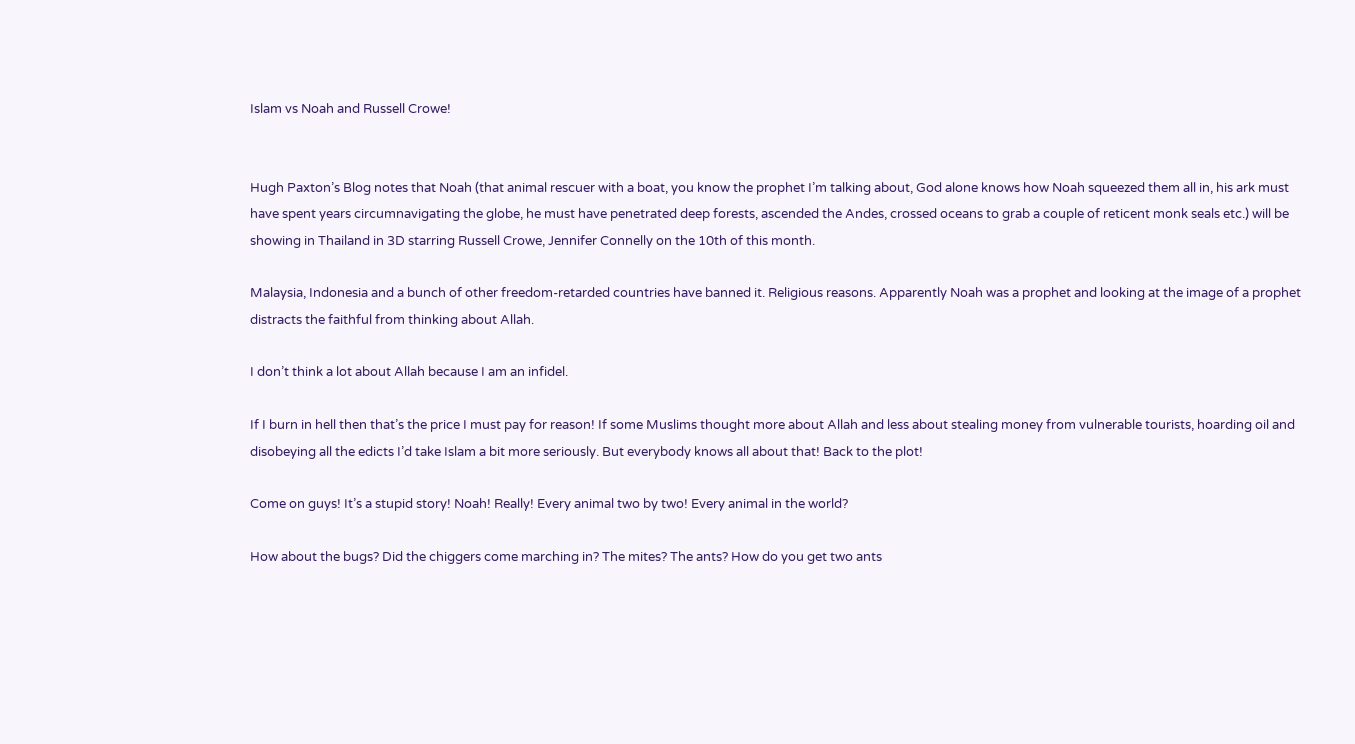Islam vs Noah and Russell Crowe!


Hugh Paxton’s Blog notes that Noah (that animal rescuer with a boat, you know the prophet I’m talking about, God alone knows how Noah squeezed them all in, his ark must have spent years circumnavigating the globe, he must have penetrated deep forests, ascended the Andes, crossed oceans to grab a couple of reticent monk seals etc.) will be showing in Thailand in 3D starring Russell Crowe, Jennifer Connelly on the 10th of this month.

Malaysia, Indonesia and a bunch of other freedom-retarded countries have banned it. Religious reasons. Apparently Noah was a prophet and looking at the image of a prophet distracts the faithful from thinking about Allah.

I don’t think a lot about Allah because I am an infidel.

If I burn in hell then that’s the price I must pay for reason! If some Muslims thought more about Allah and less about stealing money from vulnerable tourists, hoarding oil and disobeying all the edicts I’d take Islam a bit more seriously. But everybody knows all about that! Back to the plot!

Come on guys! It’s a stupid story! Noah! Really! Every animal two by two! Every animal in the world?

How about the bugs? Did the chiggers come marching in? The mites? The ants? How do you get two ants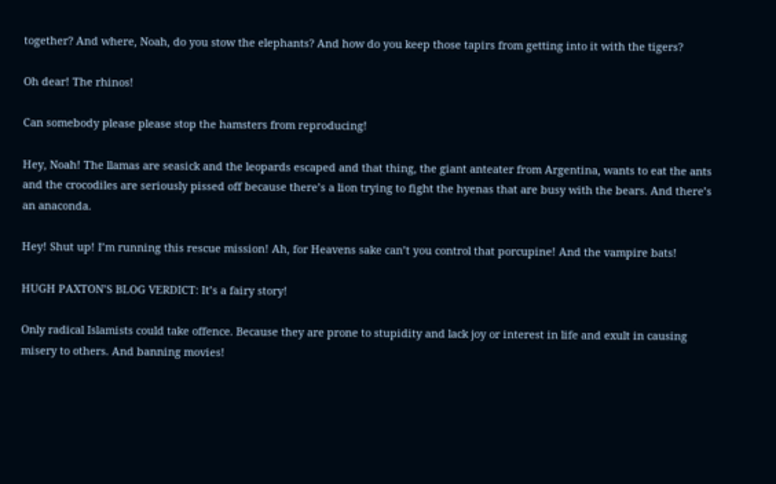together? And where, Noah, do you stow the elephants? And how do you keep those tapirs from getting into it with the tigers?

Oh dear! The rhinos!

Can somebody please please stop the hamsters from reproducing!

Hey, Noah! The llamas are seasick and the leopards escaped and that thing, the giant anteater from Argentina, wants to eat the ants and the crocodiles are seriously pissed off because there’s a lion trying to fight the hyenas that are busy with the bears. And there’s an anaconda.

Hey! Shut up! I’m running this rescue mission! Ah, for Heavens sake can’t you control that porcupine! And the vampire bats!

HUGH PAXTON’S BLOG VERDICT: It’s a fairy story!

Only radical Islamists could take offence. Because they are prone to stupidity and lack joy or interest in life and exult in causing misery to others. And banning movies!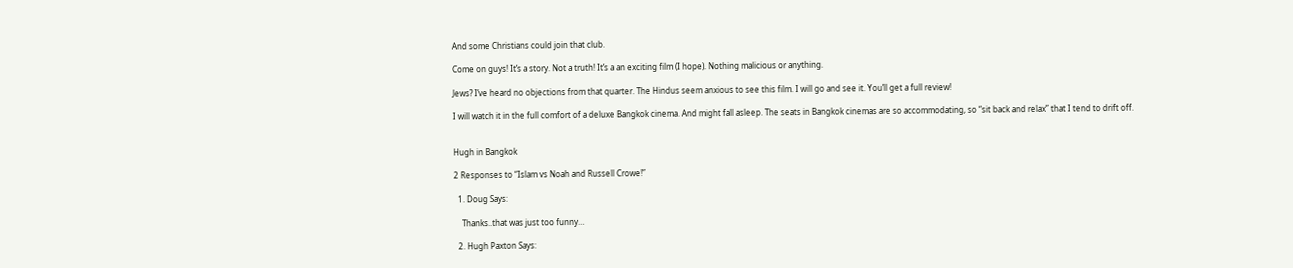And some Christians could join that club.

Come on guys! It’s a story. Not a truth! It’s a an exciting film (I hope). Nothing malicious or anything.

Jews? I’ve heard no objections from that quarter. The Hindus seem anxious to see this film. I will go and see it. You’ll get a full review!

I will watch it in the full comfort of a deluxe Bangkok cinema. And might fall asleep. The seats in Bangkok cinemas are so accommodating, so “sit back and relax” that I tend to drift off.


Hugh in Bangkok

2 Responses to “Islam vs Noah and Russell Crowe!”

  1. Doug Says:

    Thanks..that was just too funny…

  2. Hugh Paxton Says: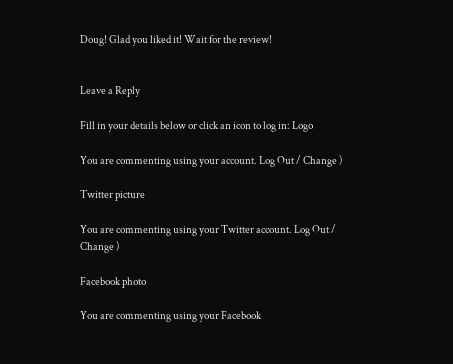Doug! Glad you liked it! Wait for the review!


Leave a Reply

Fill in your details below or click an icon to log in: Logo

You are commenting using your account. Log Out / Change )

Twitter picture

You are commenting using your Twitter account. Log Out / Change )

Facebook photo

You are commenting using your Facebook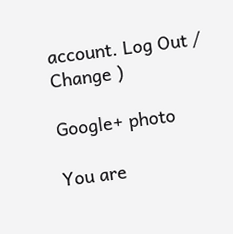account. Log Out / Change )

Google+ photo

You are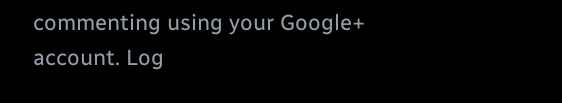commenting using your Google+ account. Log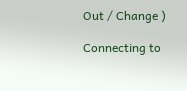Out / Change )

Connecting to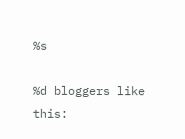%s

%d bloggers like this: